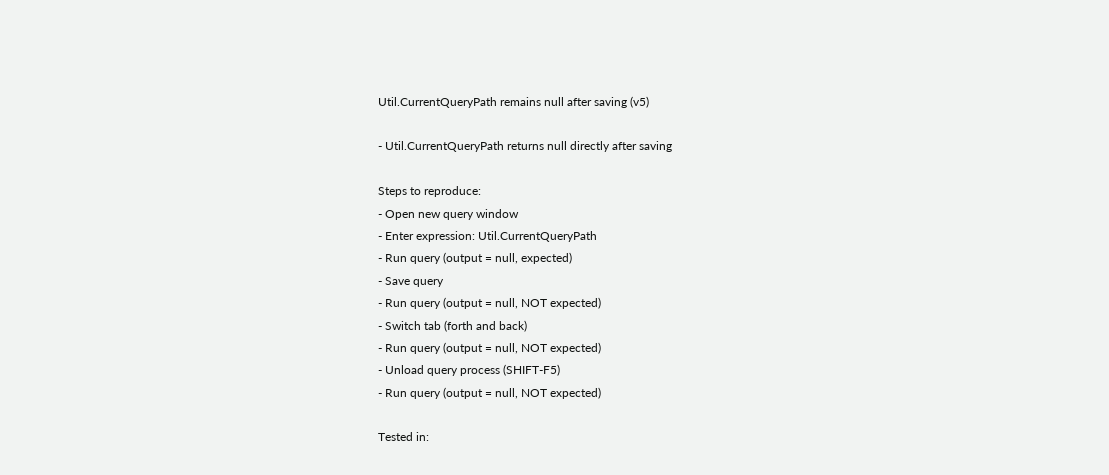Util.CurrentQueryPath remains null after saving (v5)

- Util.CurrentQueryPath returns null directly after saving

Steps to reproduce:
- Open new query window
- Enter expression: Util.CurrentQueryPath
- Run query (output = null, expected)
- Save query
- Run query (output = null, NOT expected)
- Switch tab (forth and back)
- Run query (output = null, NOT expected)
- Unload query process (SHIFT-F5)
- Run query (output = null, NOT expected)

Tested in: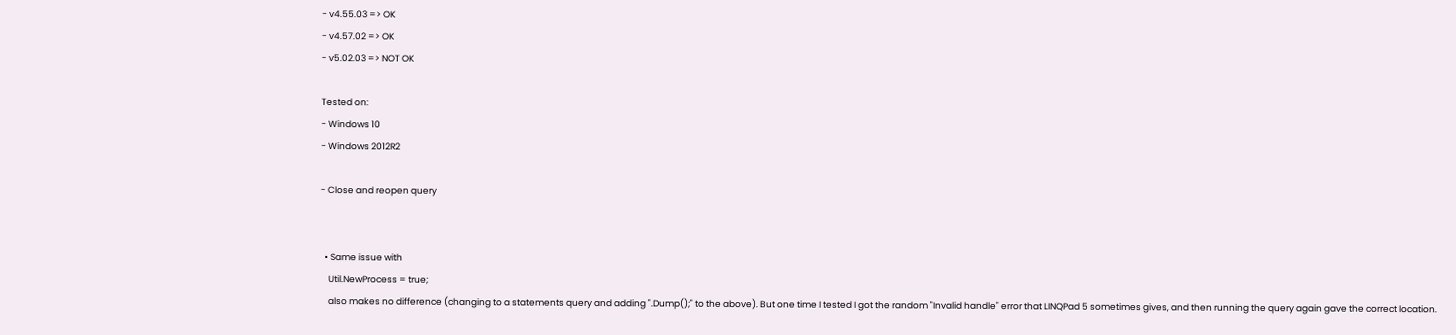- v4.55.03 => OK
- v4.57.02 => OK
- v5.02.03 => NOT OK

Tested on:
- Windows 10
- Windows 2012R2

- Close and reopen query


  • Same issue with
    Util.NewProcess = true;
    also makes no difference (changing to a statements query and adding ".Dump();" to the above). But one time I tested I got the random "Invalid handle" error that LINQPad 5 sometimes gives, and then running the query again gave the correct location.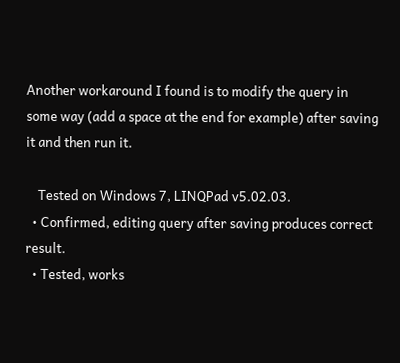Another workaround I found is to modify the query in some way (add a space at the end for example) after saving it and then run it.

    Tested on Windows 7, LINQPad v5.02.03.
  • Confirmed, editing query after saving produces correct result.
  • Tested, works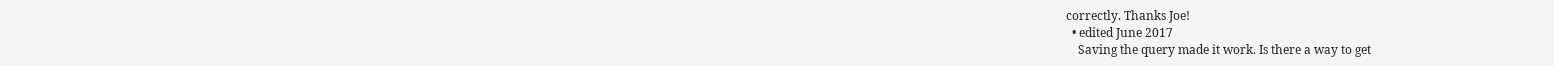correctly. Thanks Joe!
  • edited June 2017
    Saving the query made it work. Is there a way to get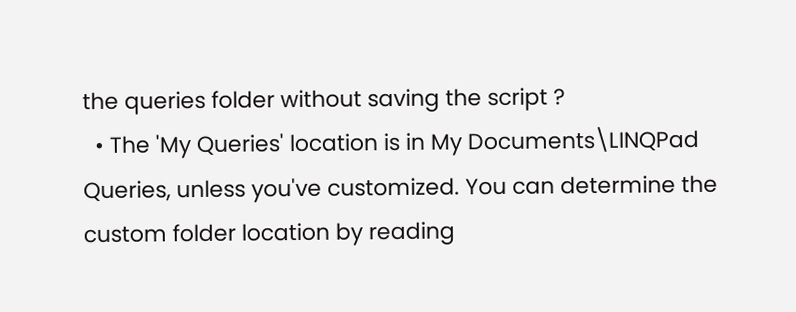the queries folder without saving the script ?
  • The 'My Queries' location is in My Documents\LINQPad Queries, unless you've customized. You can determine the custom folder location by reading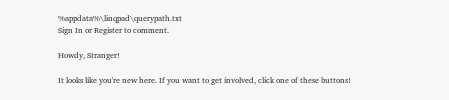%appdata%\linqpad\querypath.txt
Sign In or Register to comment.

Howdy, Stranger!

It looks like you're new here. If you want to get involved, click one of these buttons!